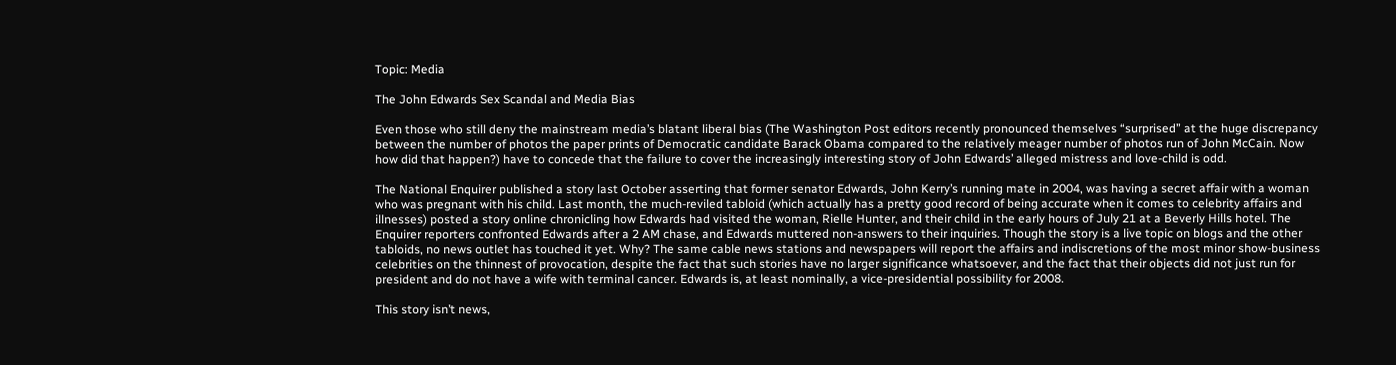Topic: Media

The John Edwards Sex Scandal and Media Bias

Even those who still deny the mainstream media’s blatant liberal bias (The Washington Post editors recently pronounced themselves “surprised” at the huge discrepancy between the number of photos the paper prints of Democratic candidate Barack Obama compared to the relatively meager number of photos run of John McCain. Now how did that happen?) have to concede that the failure to cover the increasingly interesting story of John Edwards’ alleged mistress and love-child is odd.

The National Enquirer published a story last October asserting that former senator Edwards, John Kerry’s running mate in 2004, was having a secret affair with a woman who was pregnant with his child. Last month, the much-reviled tabloid (which actually has a pretty good record of being accurate when it comes to celebrity affairs and illnesses) posted a story online chronicling how Edwards had visited the woman, Rielle Hunter, and their child in the early hours of July 21 at a Beverly Hills hotel. The Enquirer reporters confronted Edwards after a 2 AM chase, and Edwards muttered non-answers to their inquiries. Though the story is a live topic on blogs and the other tabloids, no news outlet has touched it yet. Why? The same cable news stations and newspapers will report the affairs and indiscretions of the most minor show-business celebrities on the thinnest of provocation, despite the fact that such stories have no larger significance whatsoever, and the fact that their objects did not just run for president and do not have a wife with terminal cancer. Edwards is, at least nominally, a vice-presidential possibility for 2008.

This story isn’t news,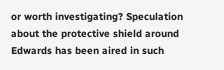or worth investigating? Speculation about the protective shield around Edwards has been aired in such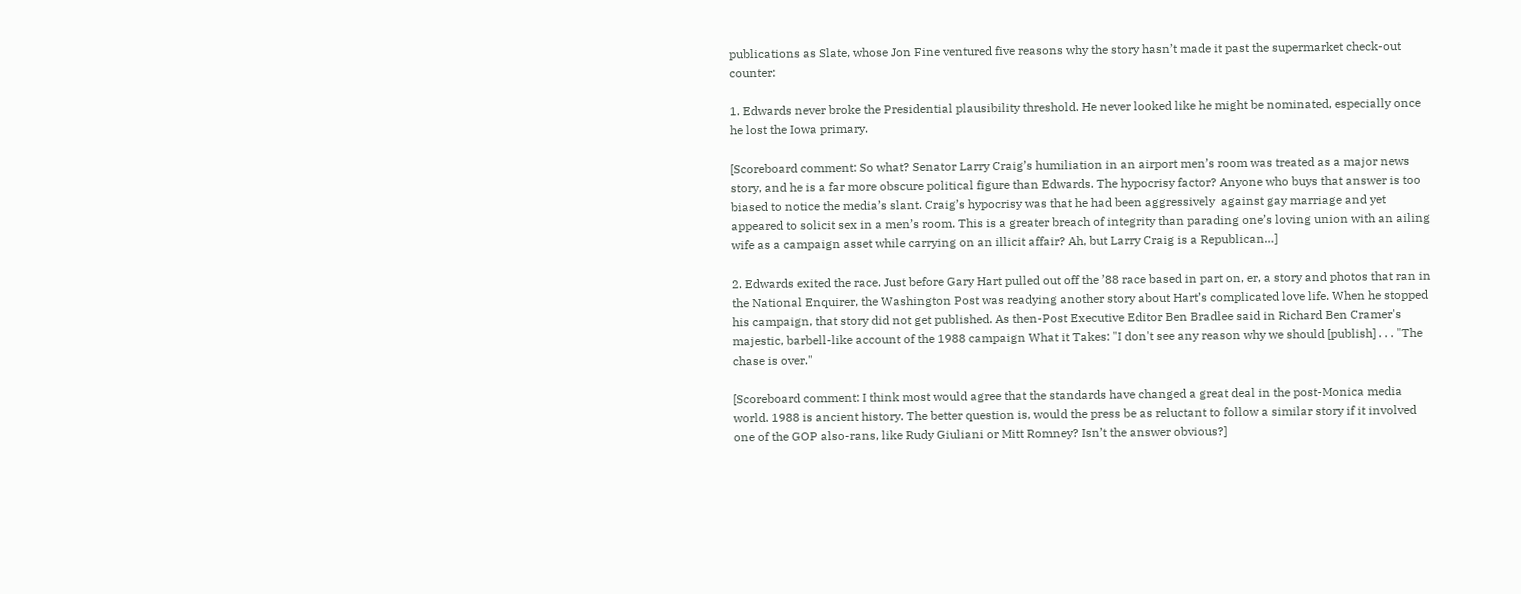publications as Slate, whose Jon Fine ventured five reasons why the story hasn’t made it past the supermarket check-out counter:

1. Edwards never broke the Presidential plausibility threshold. He never looked like he might be nominated, especially once he lost the Iowa primary.

[Scoreboard comment: So what? Senator Larry Craig’s humiliation in an airport men’s room was treated as a major news story, and he is a far more obscure political figure than Edwards. The hypocrisy factor? Anyone who buys that answer is too biased to notice the media’s slant. Craig’s hypocrisy was that he had been aggressively  against gay marriage and yet appeared to solicit sex in a men’s room. This is a greater breach of integrity than parading one’s loving union with an ailing wife as a campaign asset while carrying on an illicit affair? Ah, but Larry Craig is a Republican…]

2. Edwards exited the race. Just before Gary Hart pulled out off the ’88 race based in part on, er, a story and photos that ran in the National Enquirer, the Washington Post was readying another story about Hart’s complicated love life. When he stopped his campaign, that story did not get published. As then-Post Executive Editor Ben Bradlee said in Richard Ben Cramer's majestic, barbell-like account of the 1988 campaign What it Takes: "I don't see any reason why we should [publish] . . . "The chase is over."

[Scoreboard comment: I think most would agree that the standards have changed a great deal in the post-Monica media world. 1988 is ancient history. The better question is, would the press be as reluctant to follow a similar story if it involved one of the GOP also-rans, like Rudy Giuliani or Mitt Romney? Isn’t the answer obvious?]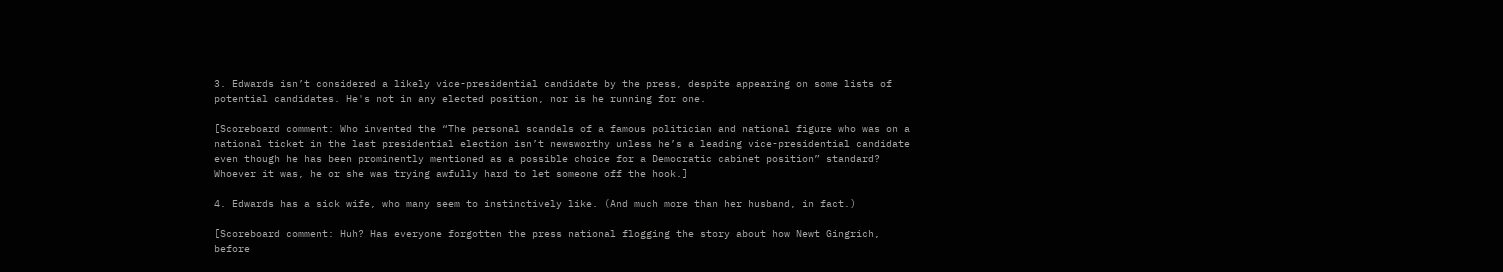3. Edwards isn’t considered a likely vice-presidential candidate by the press, despite appearing on some lists of potential candidates. He's not in any elected position, nor is he running for one.

[Scoreboard comment: Who invented the “The personal scandals of a famous politician and national figure who was on a national ticket in the last presidential election isn’t newsworthy unless he’s a leading vice-presidential candidate even though he has been prominently mentioned as a possible choice for a Democratic cabinet position” standard? Whoever it was, he or she was trying awfully hard to let someone off the hook.]

4. Edwards has a sick wife, who many seem to instinctively like. (And much more than her husband, in fact.)

[Scoreboard comment: Huh? Has everyone forgotten the press national flogging the story about how Newt Gingrich, before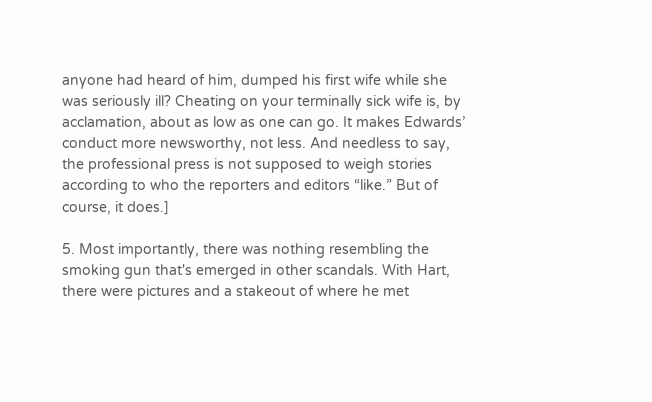anyone had heard of him, dumped his first wife while she was seriously ill? Cheating on your terminally sick wife is, by acclamation, about as low as one can go. It makes Edwards’ conduct more newsworthy, not less. And needless to say, the professional press is not supposed to weigh stories according to who the reporters and editors “like.” But of course, it does.]

5. Most importantly, there was nothing resembling the smoking gun that's emerged in other scandals. With Hart, there were pictures and a stakeout of where he met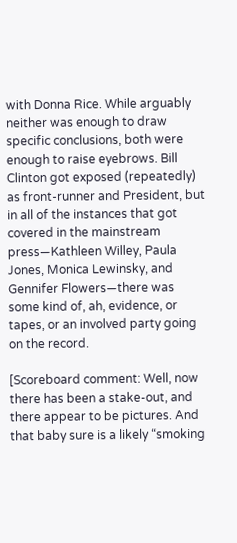with Donna Rice. While arguably neither was enough to draw specific conclusions, both were enough to raise eyebrows. Bill Clinton got exposed (repeatedly) as front-runner and President, but in all of the instances that got covered in the mainstream press—Kathleen Willey, Paula Jones, Monica Lewinsky, and Gennifer Flowers—there was some kind of, ah, evidence, or tapes, or an involved party going on the record.

[Scoreboard comment: Well, now there has been a stake-out, and there appear to be pictures. And that baby sure is a likely “smoking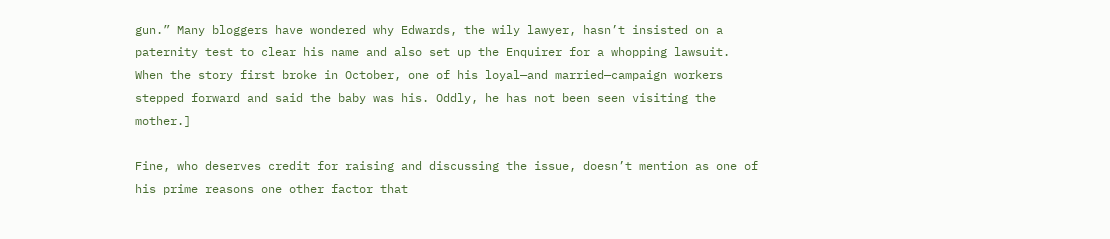gun.” Many bloggers have wondered why Edwards, the wily lawyer, hasn’t insisted on a paternity test to clear his name and also set up the Enquirer for a whopping lawsuit. When the story first broke in October, one of his loyal—and married—campaign workers stepped forward and said the baby was his. Oddly, he has not been seen visiting the mother.]

Fine, who deserves credit for raising and discussing the issue, doesn’t mention as one of his prime reasons one other factor that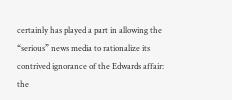certainly has played a part in allowing the “serious” news media to rationalize its contrived ignorance of the Edwards affair: the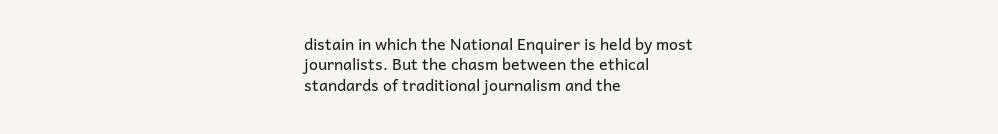distain in which the National Enquirer is held by most journalists. But the chasm between the ethical standards of traditional journalism and the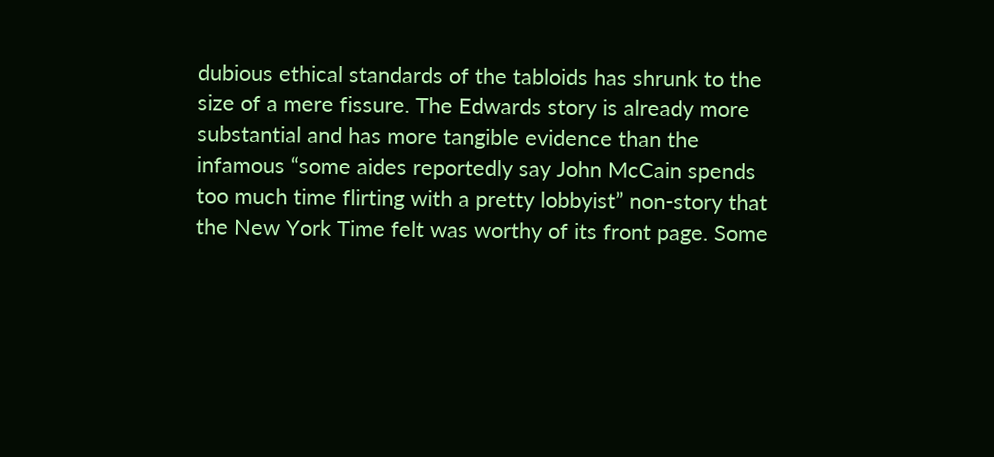dubious ethical standards of the tabloids has shrunk to the size of a mere fissure. The Edwards story is already more substantial and has more tangible evidence than the infamous “some aides reportedly say John McCain spends too much time flirting with a pretty lobbyist” non-story that the New York Time felt was worthy of its front page. Some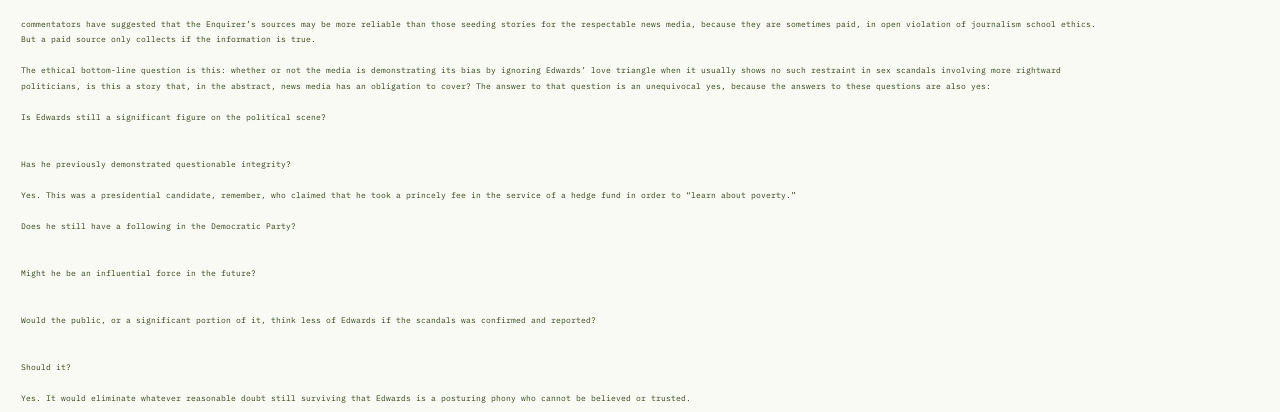commentators have suggested that the Enquirer’s sources may be more reliable than those seeding stories for the respectable news media, because they are sometimes paid, in open violation of journalism school ethics. But a paid source only collects if the information is true.

The ethical bottom-line question is this: whether or not the media is demonstrating its bias by ignoring Edwards’ love triangle when it usually shows no such restraint in sex scandals involving more rightward politicians, is this a story that, in the abstract, news media has an obligation to cover? The answer to that question is an unequivocal yes, because the answers to these questions are also yes:

Is Edwards still a significant figure on the political scene?


Has he previously demonstrated questionable integrity?

Yes. This was a presidential candidate, remember, who claimed that he took a princely fee in the service of a hedge fund in order to “learn about poverty.”

Does he still have a following in the Democratic Party?


Might he be an influential force in the future?


Would the public, or a significant portion of it, think less of Edwards if the scandals was confirmed and reported?


Should it?

Yes. It would eliminate whatever reasonable doubt still surviving that Edwards is a posturing phony who cannot be believed or trusted.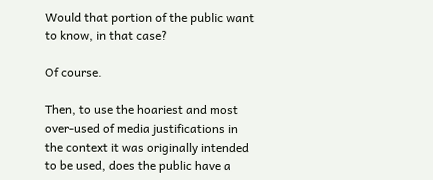Would that portion of the public want to know, in that case?

Of course.

Then, to use the hoariest and most over-used of media justifications in the context it was originally intended to be used, does the public have a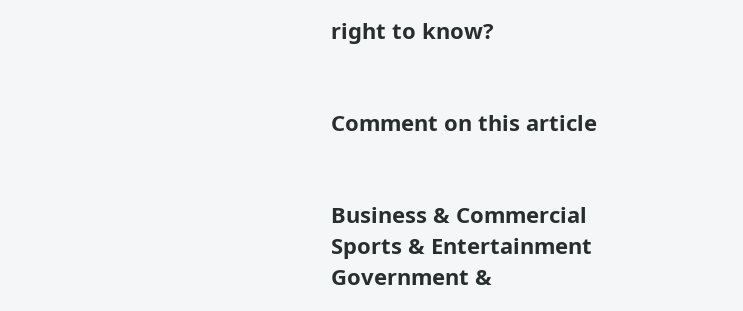right to know?


Comment on this article


Business & Commercial
Sports & Entertainment
Government &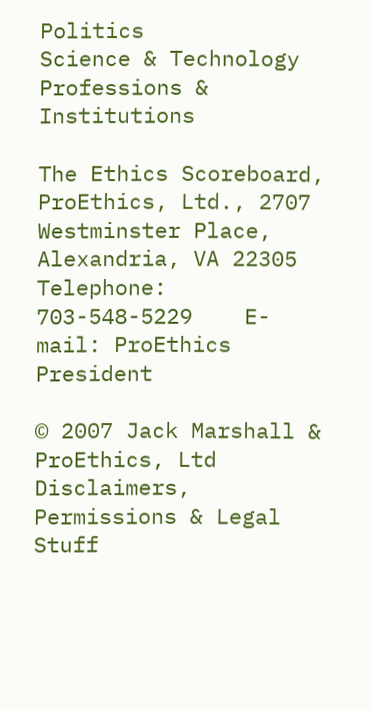Politics
Science & Technology
Professions & Institutions

The Ethics Scoreboard, ProEthics, Ltd., 2707 Westminster Place, Alexandria, VA 22305
Telephone: 703-548-5229    E-mail: ProEthics President

© 2007 Jack Marshall & ProEthics, Ltd     Disclaimers, Permissions & Legal Stuff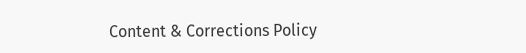Content & Corrections Policy